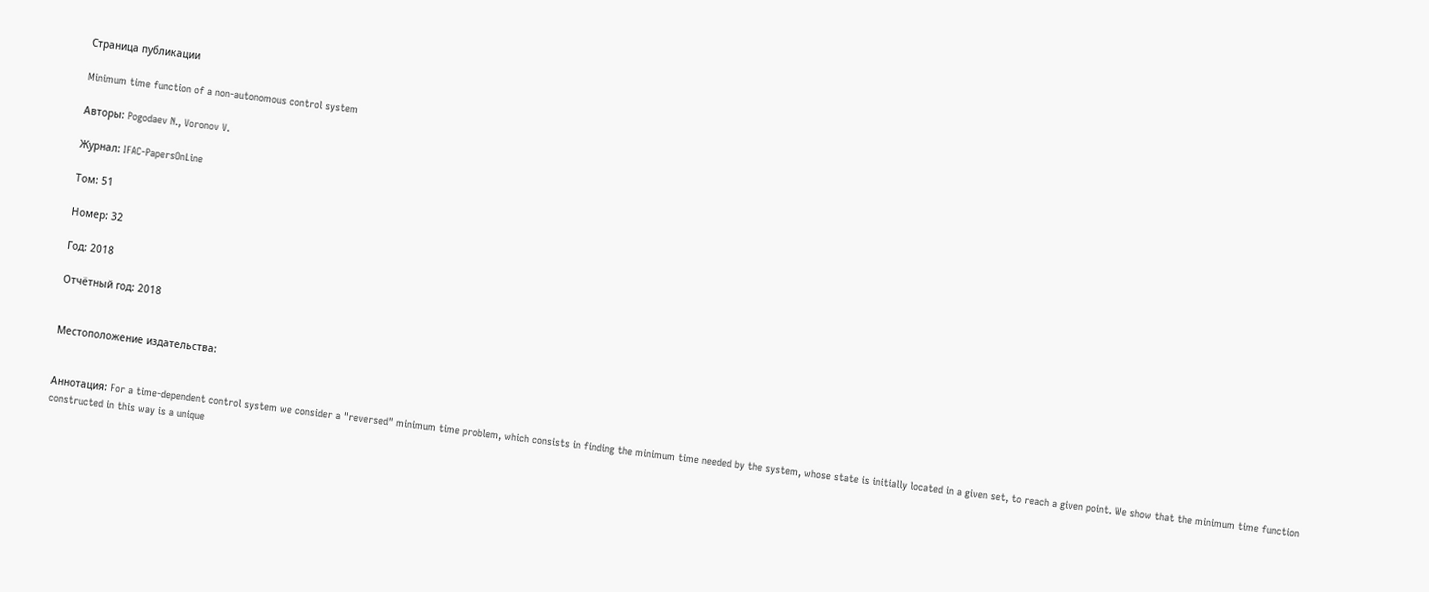Страница публикации

Minimum time function of a non-autonomous control system

Авторы: Pogodaev N., Voronov V.

Журнал: IFAC-PapersOnLine

Том: 51

Номер: 32

Год: 2018

Отчётный год: 2018


Местоположение издательства:


Аннотация: For a time-dependent control system we consider a "reversed" minimum time problem, which consists in finding the minimum time needed by the system, whose state is initially located in a given set, to reach a given point. We show that the minimum time function constructed in this way is a unique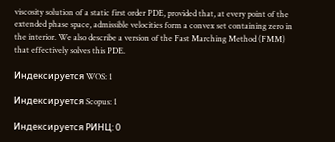viscosity solution of a static first order PDE, provided that, at every point of the extended phase space, admissible velocities form a convex set containing zero in the interior. We also describe a version of the Fast Marching Method (FMM) that effectively solves this PDE.

Индексируется WOS: 1

Индексируется Scopus: 1

Индексируется РИНЦ: 0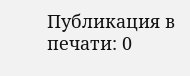Публикация в печати: 0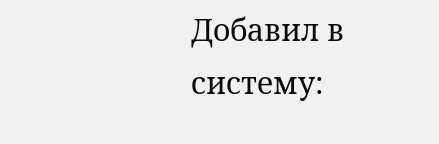Добавил в систему: